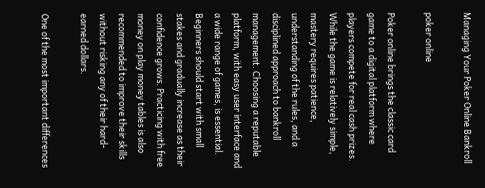Managing Your Poker Online Bankroll

poker online

Poker online brings the classic card game to a digital platform where players compete for real cash prizes. While the game is relatively simple, mastery requires patience, understanding of the rules, and a disciplined approach to bankroll management. Choosing a reputable platform, with easy user interface and a wide range of games, is essential. Beginners should start with small stakes and gradually increase as their confidence grows. Practicing with free money on play money tables is also recommended to improve their skills without risking any of their hard-earned dollars.

One of the most important differences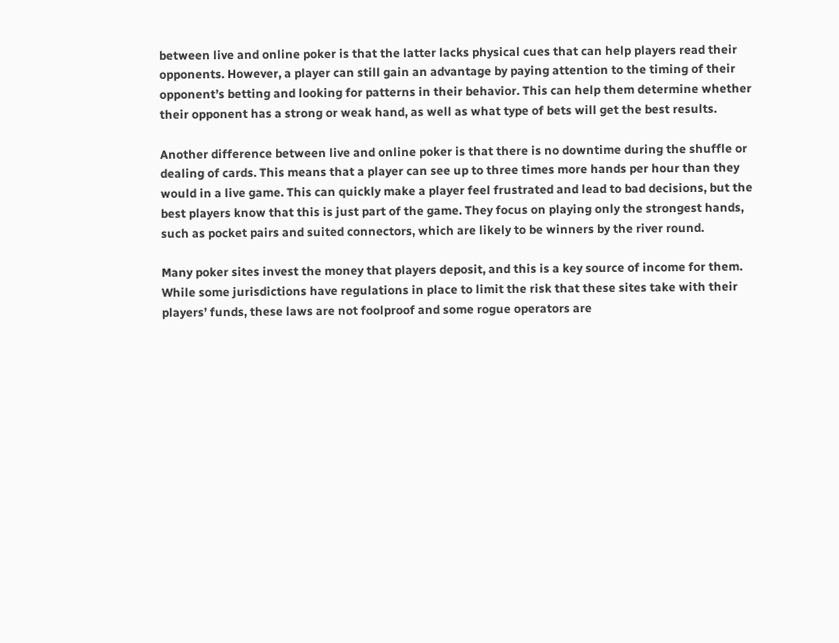between live and online poker is that the latter lacks physical cues that can help players read their opponents. However, a player can still gain an advantage by paying attention to the timing of their opponent’s betting and looking for patterns in their behavior. This can help them determine whether their opponent has a strong or weak hand, as well as what type of bets will get the best results.

Another difference between live and online poker is that there is no downtime during the shuffle or dealing of cards. This means that a player can see up to three times more hands per hour than they would in a live game. This can quickly make a player feel frustrated and lead to bad decisions, but the best players know that this is just part of the game. They focus on playing only the strongest hands, such as pocket pairs and suited connectors, which are likely to be winners by the river round.

Many poker sites invest the money that players deposit, and this is a key source of income for them. While some jurisdictions have regulations in place to limit the risk that these sites take with their players’ funds, these laws are not foolproof and some rogue operators are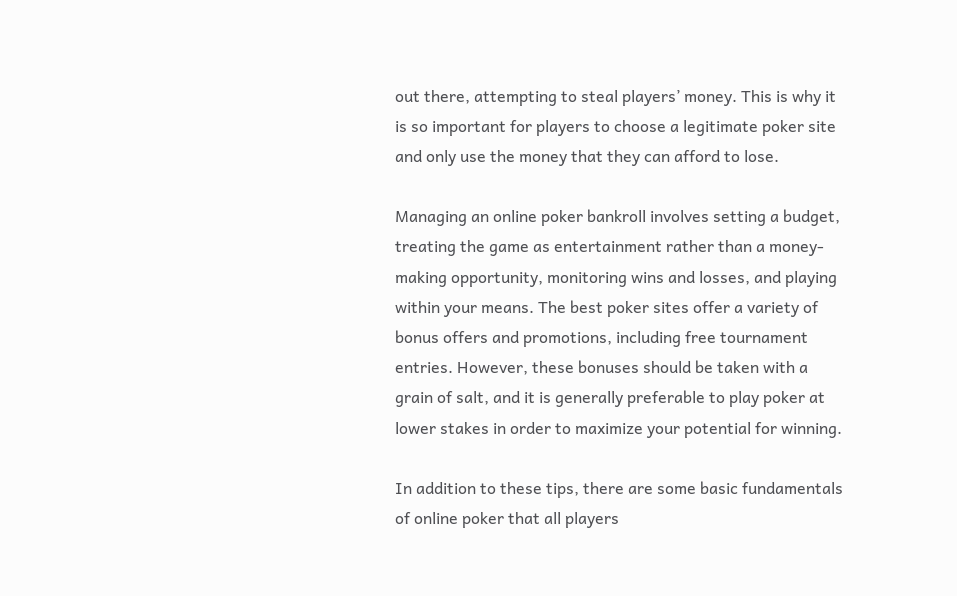out there, attempting to steal players’ money. This is why it is so important for players to choose a legitimate poker site and only use the money that they can afford to lose.

Managing an online poker bankroll involves setting a budget, treating the game as entertainment rather than a money-making opportunity, monitoring wins and losses, and playing within your means. The best poker sites offer a variety of bonus offers and promotions, including free tournament entries. However, these bonuses should be taken with a grain of salt, and it is generally preferable to play poker at lower stakes in order to maximize your potential for winning.

In addition to these tips, there are some basic fundamentals of online poker that all players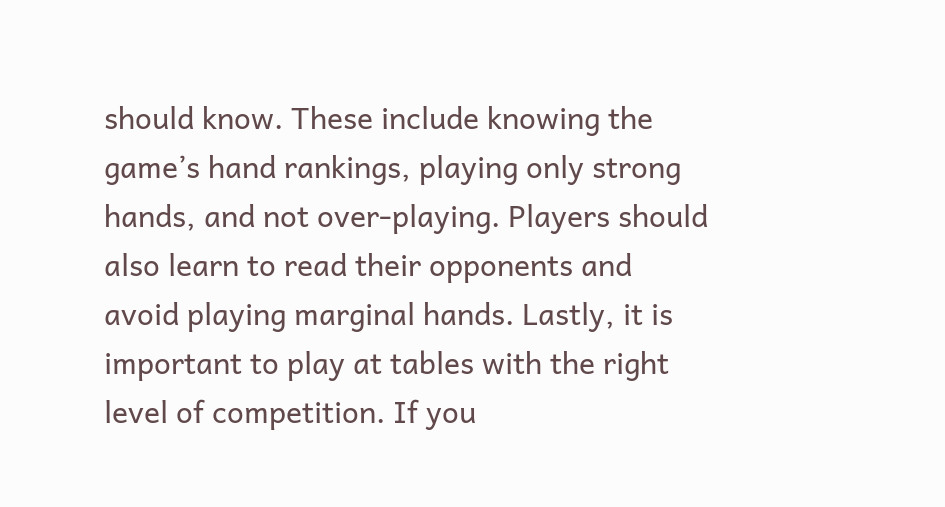should know. These include knowing the game’s hand rankings, playing only strong hands, and not over-playing. Players should also learn to read their opponents and avoid playing marginal hands. Lastly, it is important to play at tables with the right level of competition. If you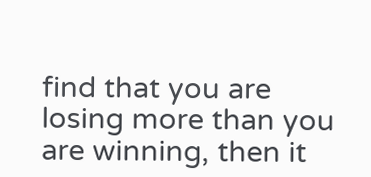find that you are losing more than you are winning, then it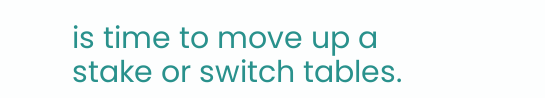is time to move up a stake or switch tables.